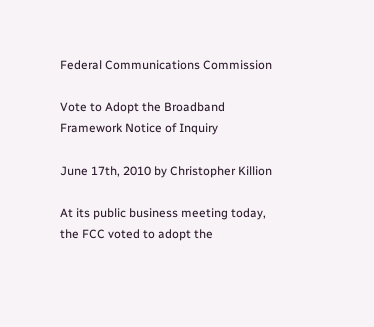Federal Communications Commission

Vote to Adopt the Broadband Framework Notice of Inquiry

June 17th, 2010 by Christopher Killion

At its public business meeting today, the FCC voted to adopt the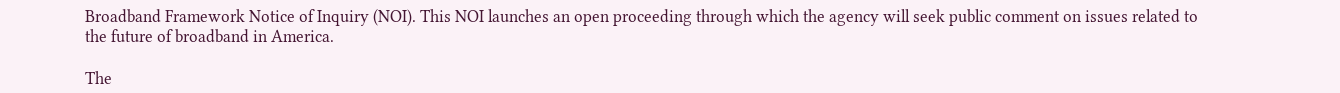Broadband Framework Notice of Inquiry (NOI). This NOI launches an open proceeding through which the agency will seek public comment on issues related to the future of broadband in America.

The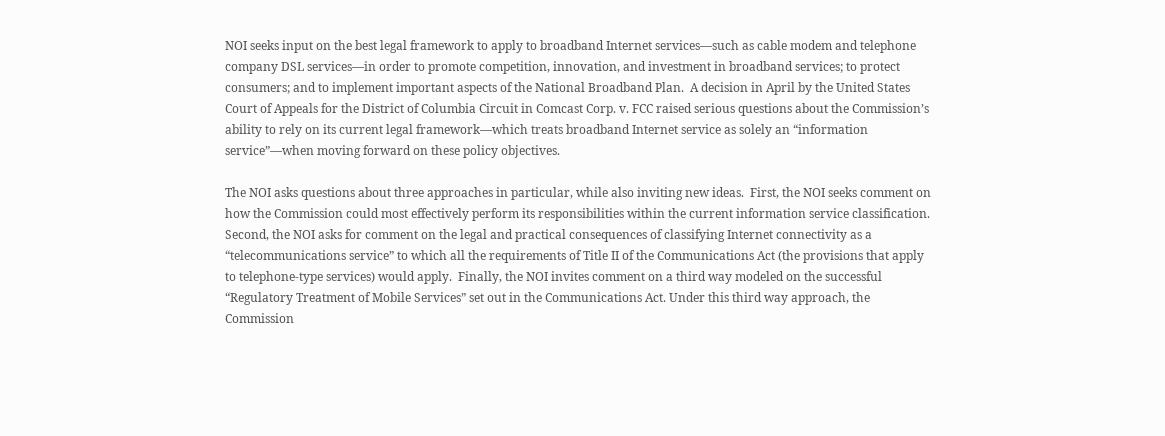NOI seeks input on the best legal framework to apply to broadband Internet services—such as cable modem and telephone company DSL services—in order to promote competition, innovation, and investment in broadband services; to protect consumers; and to implement important aspects of the National Broadband Plan.  A decision in April by the United States Court of Appeals for the District of Columbia Circuit in Comcast Corp. v. FCC raised serious questions about the Commission’s ability to rely on its current legal framework—which treats broadband Internet service as solely an “information service”—when moving forward on these policy objectives.

The NOI asks questions about three approaches in particular, while also inviting new ideas.  First, the NOI seeks comment on how the Commission could most effectively perform its responsibilities within the current information service classification.  Second, the NOI asks for comment on the legal and practical consequences of classifying Internet connectivity as a “telecommunications service” to which all the requirements of Title II of the Communications Act (the provisions that apply to telephone-type services) would apply.  Finally, the NOI invites comment on a third way modeled on the successful “Regulatory Treatment of Mobile Services” set out in the Communications Act. Under this third way approach, the Commission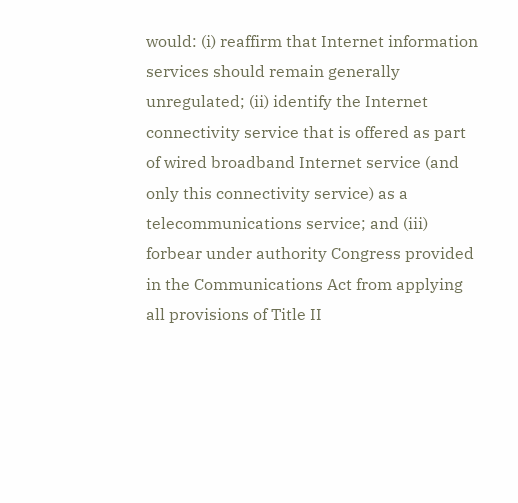would: (i) reaffirm that Internet information services should remain generally unregulated; (ii) identify the Internet connectivity service that is offered as part of wired broadband Internet service (and only this connectivity service) as a telecommunications service; and (iii) forbear under authority Congress provided in the Communications Act from applying all provisions of Title II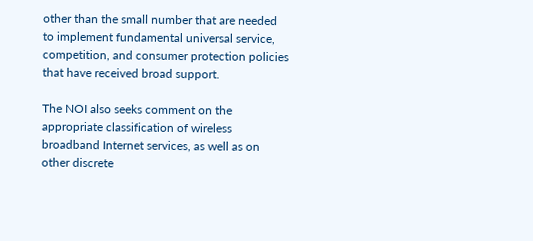other than the small number that are needed to implement fundamental universal service, competition, and consumer protection policies that have received broad support.

The NOI also seeks comment on the appropriate classification of wireless broadband Internet services, as well as on other discrete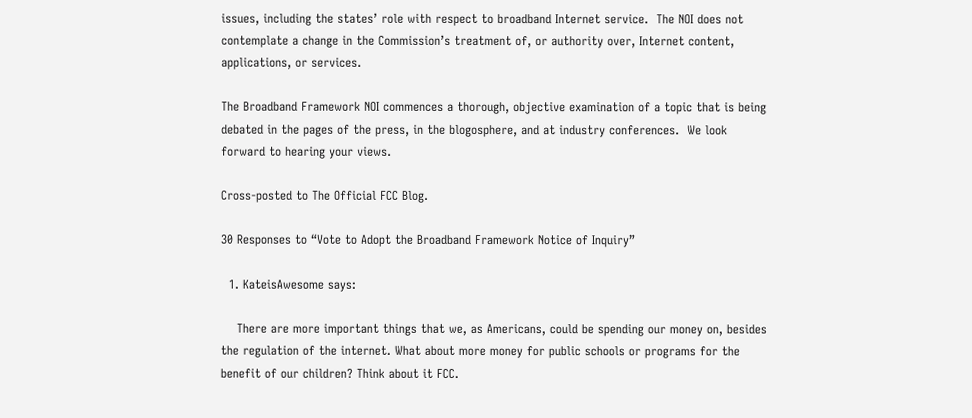issues, including the states’ role with respect to broadband Internet service.  The NOI does not contemplate a change in the Commission’s treatment of, or authority over, Internet content, applications, or services.

The Broadband Framework NOI commences a thorough, objective examination of a topic that is being debated in the pages of the press, in the blogosphere, and at industry conferences.  We look forward to hearing your views.

Cross-posted to The Official FCC Blog.

30 Responses to “Vote to Adopt the Broadband Framework Notice of Inquiry”

  1. KateisAwesome says:

    There are more important things that we, as Americans, could be spending our money on, besides the regulation of the internet. What about more money for public schools or programs for the benefit of our children? Think about it FCC.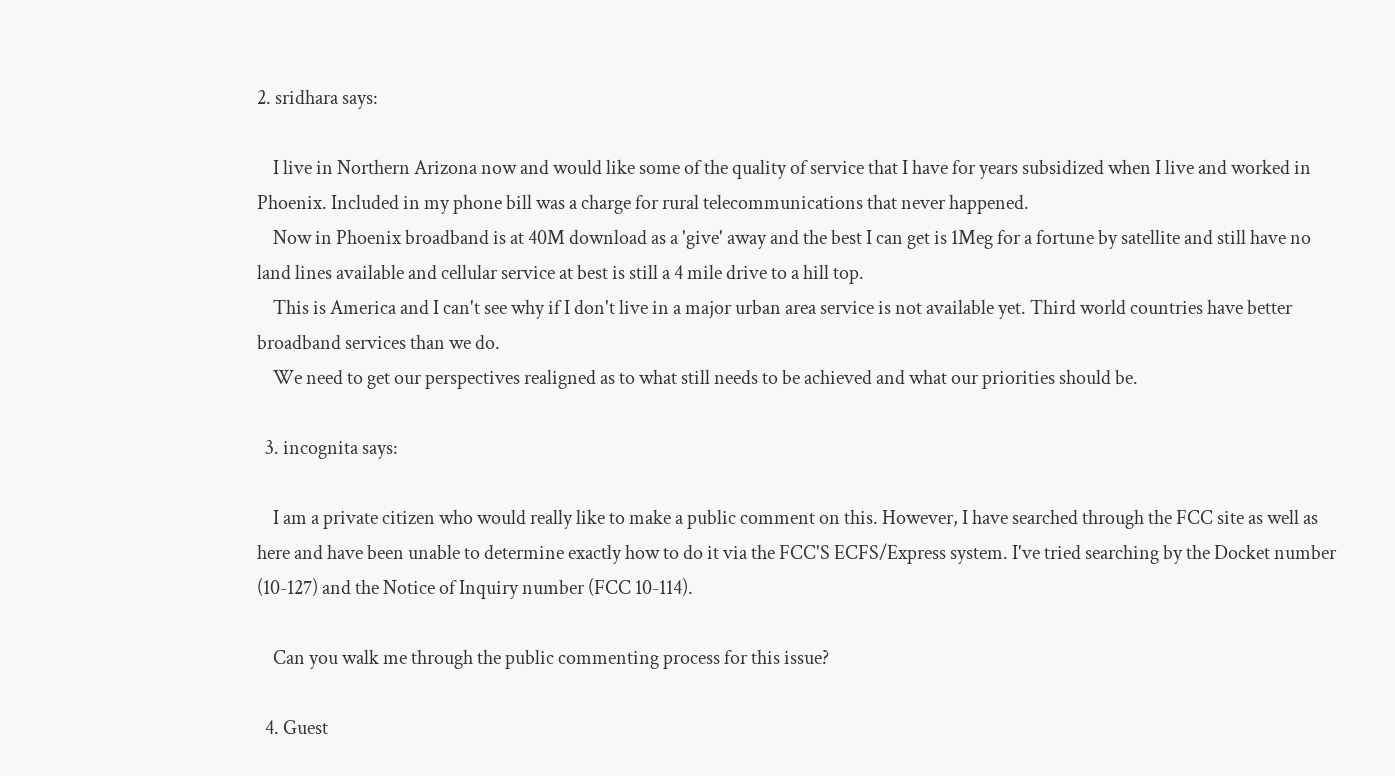2. sridhara says:

    I live in Northern Arizona now and would like some of the quality of service that I have for years subsidized when I live and worked in Phoenix. Included in my phone bill was a charge for rural telecommunications that never happened.
    Now in Phoenix broadband is at 40M download as a 'give' away and the best I can get is 1Meg for a fortune by satellite and still have no land lines available and cellular service at best is still a 4 mile drive to a hill top.
    This is America and I can't see why if I don't live in a major urban area service is not available yet. Third world countries have better broadband services than we do.
    We need to get our perspectives realigned as to what still needs to be achieved and what our priorities should be.

  3. incognita says:

    I am a private citizen who would really like to make a public comment on this. However, I have searched through the FCC site as well as here and have been unable to determine exactly how to do it via the FCC'S ECFS/Express system. I've tried searching by the Docket number (10-127) and the Notice of Inquiry number (FCC 10-114).

    Can you walk me through the public commenting process for this issue?

  4. Guest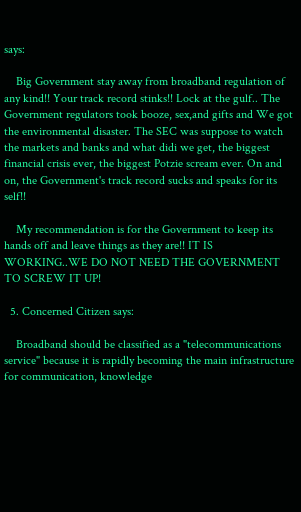says:

    Big Government stay away from broadband regulation of any kind!! Your track record stinks!! Lock at the gulf.. The Government regulators took booze, sex,and gifts and We got the environmental disaster. The SEC was suppose to watch the markets and banks and what didi we get, the biggest financial crisis ever, the biggest Potzie scream ever. On and on, the Government's track record sucks and speaks for its self!!

    My recommendation is for the Government to keep its hands off and leave things as they are!! IT IS WORKING..WE DO NOT NEED THE GOVERNMENT TO SCREW IT UP!

  5. Concerned Citizen says:

    Broadband should be classified as a "telecommunications service" because it is rapidly becoming the main infrastructure for communication, knowledge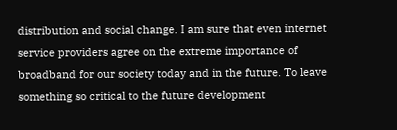distribution and social change. I am sure that even internet service providers agree on the extreme importance of broadband for our society today and in the future. To leave something so critical to the future development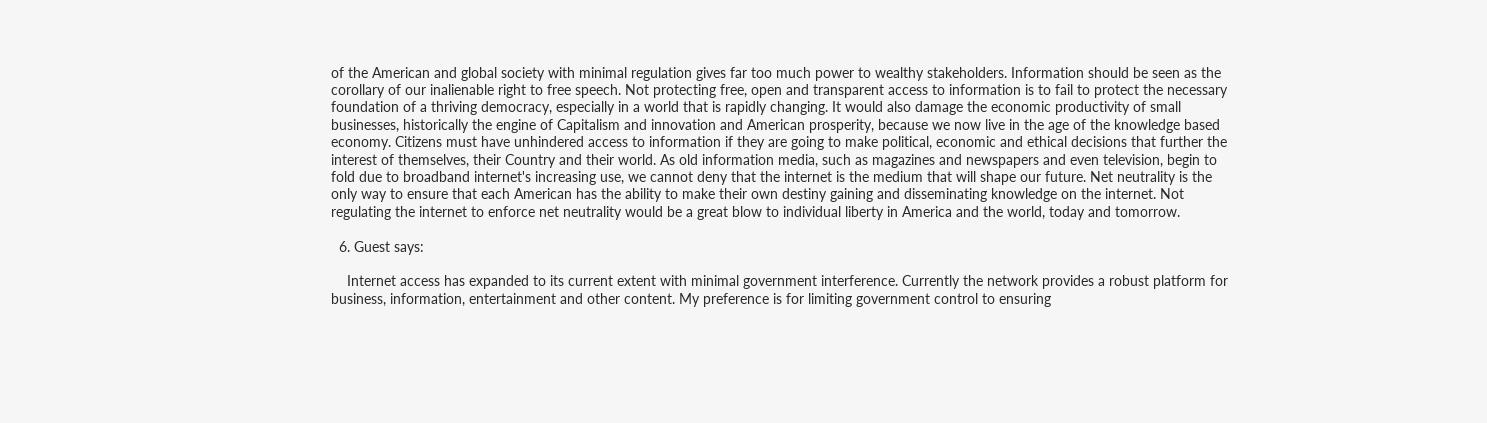of the American and global society with minimal regulation gives far too much power to wealthy stakeholders. Information should be seen as the corollary of our inalienable right to free speech. Not protecting free, open and transparent access to information is to fail to protect the necessary foundation of a thriving democracy, especially in a world that is rapidly changing. It would also damage the economic productivity of small businesses, historically the engine of Capitalism and innovation and American prosperity, because we now live in the age of the knowledge based economy. Citizens must have unhindered access to information if they are going to make political, economic and ethical decisions that further the interest of themselves, their Country and their world. As old information media, such as magazines and newspapers and even television, begin to fold due to broadband internet's increasing use, we cannot deny that the internet is the medium that will shape our future. Net neutrality is the only way to ensure that each American has the ability to make their own destiny gaining and disseminating knowledge on the internet. Not regulating the internet to enforce net neutrality would be a great blow to individual liberty in America and the world, today and tomorrow.

  6. Guest says:

    Internet access has expanded to its current extent with minimal government interference. Currently the network provides a robust platform for business, information, entertainment and other content. My preference is for limiting government control to ensuring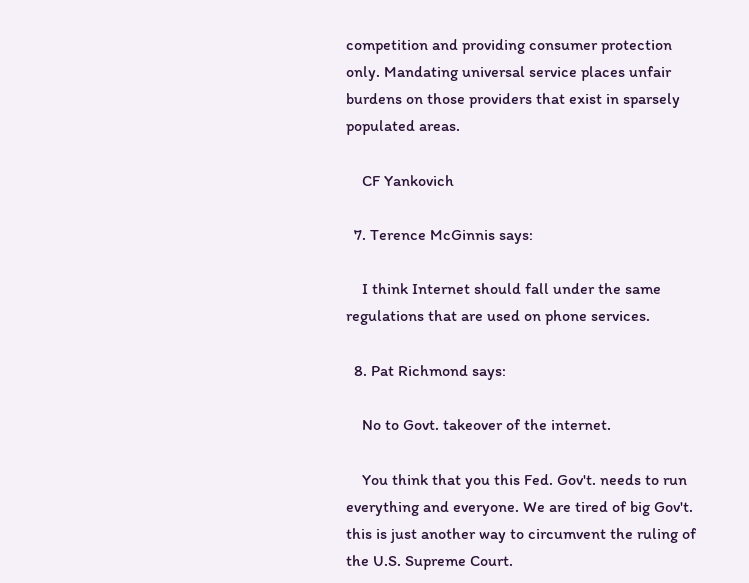competition and providing consumer protection only. Mandating universal service places unfair burdens on those providers that exist in sparsely populated areas.

    CF Yankovich

  7. Terence McGinnis says:

    I think Internet should fall under the same regulations that are used on phone services.

  8. Pat Richmond says:

    No to Govt. takeover of the internet.

    You think that you this Fed. Gov't. needs to run everything and everyone. We are tired of big Gov't. this is just another way to circumvent the ruling of the U.S. Supreme Court.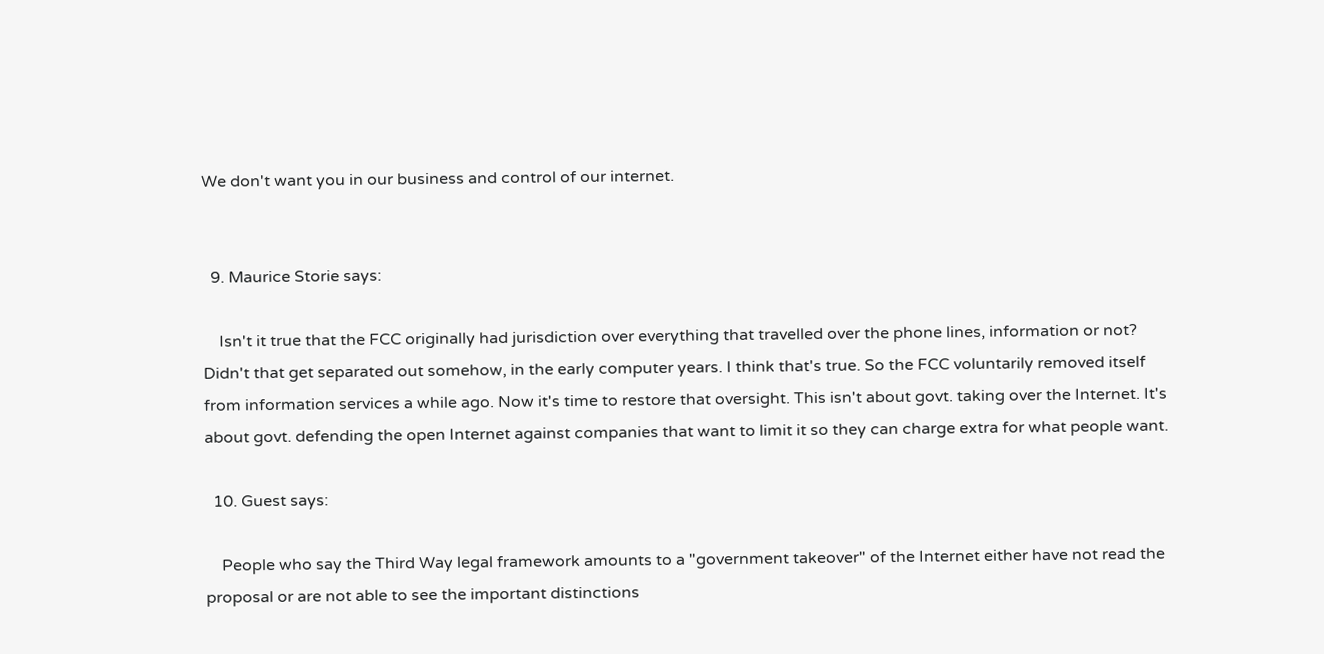We don't want you in our business and control of our internet.


  9. Maurice Storie says:

    Isn't it true that the FCC originally had jurisdiction over everything that travelled over the phone lines, information or not? Didn't that get separated out somehow, in the early computer years. I think that's true. So the FCC voluntarily removed itself from information services a while ago. Now it's time to restore that oversight. This isn't about govt. taking over the Internet. It's about govt. defending the open Internet against companies that want to limit it so they can charge extra for what people want.

  10. Guest says:

    People who say the Third Way legal framework amounts to a "government takeover" of the Internet either have not read the proposal or are not able to see the important distinctions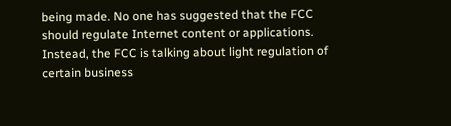being made. No one has suggested that the FCC should regulate Internet content or applications. Instead, the FCC is talking about light regulation of certain business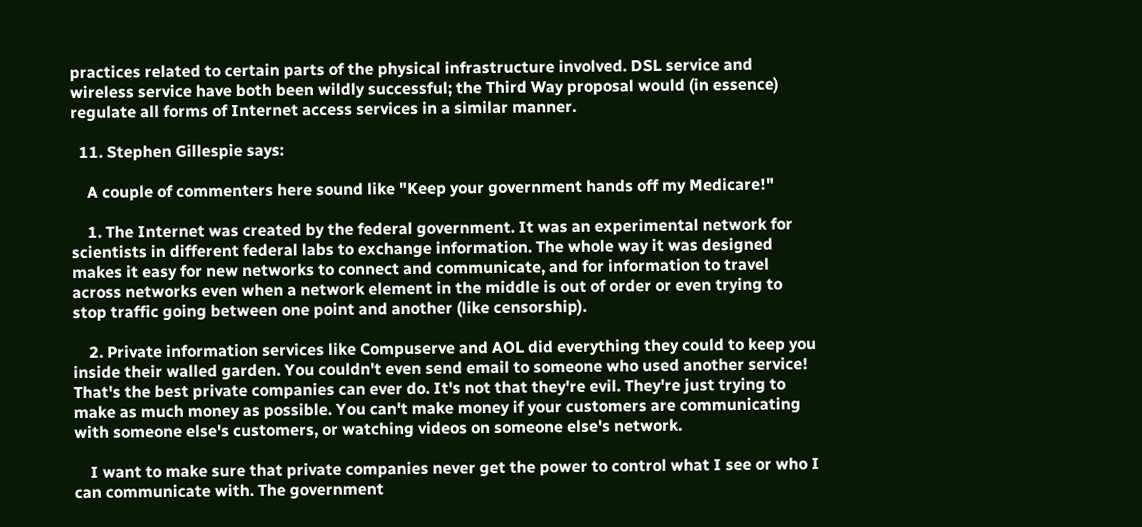practices related to certain parts of the physical infrastructure involved. DSL service and wireless service have both been wildly successful; the Third Way proposal would (in essence) regulate all forms of Internet access services in a similar manner.

  11. Stephen Gillespie says:

    A couple of commenters here sound like "Keep your government hands off my Medicare!"

    1. The Internet was created by the federal government. It was an experimental network for scientists in different federal labs to exchange information. The whole way it was designed makes it easy for new networks to connect and communicate, and for information to travel across networks even when a network element in the middle is out of order or even trying to stop traffic going between one point and another (like censorship).

    2. Private information services like Compuserve and AOL did everything they could to keep you inside their walled garden. You couldn't even send email to someone who used another service! That's the best private companies can ever do. It's not that they're evil. They're just trying to make as much money as possible. You can't make money if your customers are communicating with someone else's customers, or watching videos on someone else's network.

    I want to make sure that private companies never get the power to control what I see or who I can communicate with. The government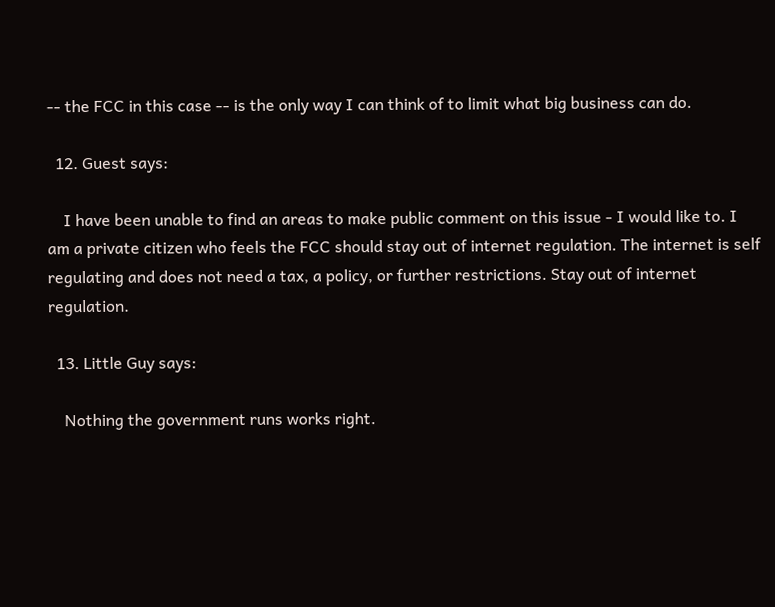-- the FCC in this case -- is the only way I can think of to limit what big business can do.

  12. Guest says:

    I have been unable to find an areas to make public comment on this issue - I would like to. I am a private citizen who feels the FCC should stay out of internet regulation. The internet is self regulating and does not need a tax, a policy, or further restrictions. Stay out of internet regulation.

  13. Little Guy says:

    Nothing the government runs works right.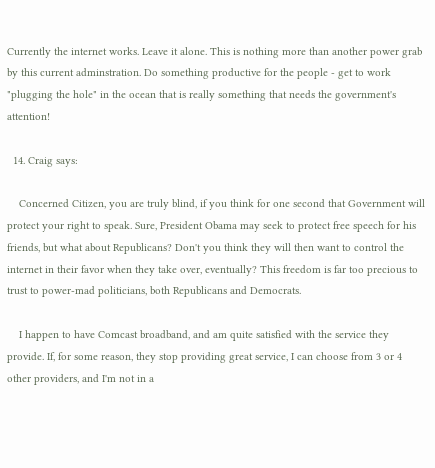Currently the internet works. Leave it alone. This is nothing more than another power grab by this current adminstration. Do something productive for the people - get to work "plugging the hole" in the ocean that is really something that needs the government's attention!

  14. Craig says:

    Concerned Citizen, you are truly blind, if you think for one second that Government will protect your right to speak. Sure, President Obama may seek to protect free speech for his friends, but what about Republicans? Don't you think they will then want to control the internet in their favor when they take over, eventually? This freedom is far too precious to trust to power-mad politicians, both Republicans and Democrats.

    I happen to have Comcast broadband, and am quite satisfied with the service they provide. If, for some reason, they stop providing great service, I can choose from 3 or 4 other providers, and I'm not in a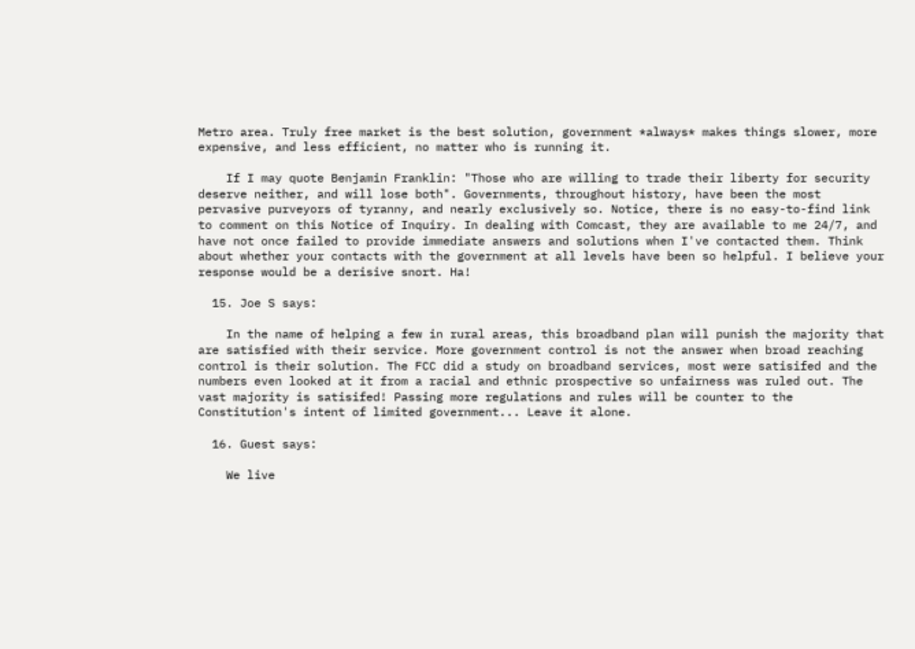Metro area. Truly free market is the best solution, government *always* makes things slower, more expensive, and less efficient, no matter who is running it.

    If I may quote Benjamin Franklin: "Those who are willing to trade their liberty for security deserve neither, and will lose both". Governments, throughout history, have been the most pervasive purveyors of tyranny, and nearly exclusively so. Notice, there is no easy-to-find link to comment on this Notice of Inquiry. In dealing with Comcast, they are available to me 24/7, and have not once failed to provide immediate answers and solutions when I've contacted them. Think about whether your contacts with the government at all levels have been so helpful. I believe your response would be a derisive snort. Ha!

  15. Joe S says:

    In the name of helping a few in rural areas, this broadband plan will punish the majority that are satisfied with their service. More government control is not the answer when broad reaching control is their solution. The FCC did a study on broadband services, most were satisifed and the numbers even looked at it from a racial and ethnic prospective so unfairness was ruled out. The vast majority is satisifed! Passing more regulations and rules will be counter to the Constitution's intent of limited government... Leave it alone.

  16. Guest says:

    We live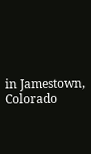in Jamestown, Colorado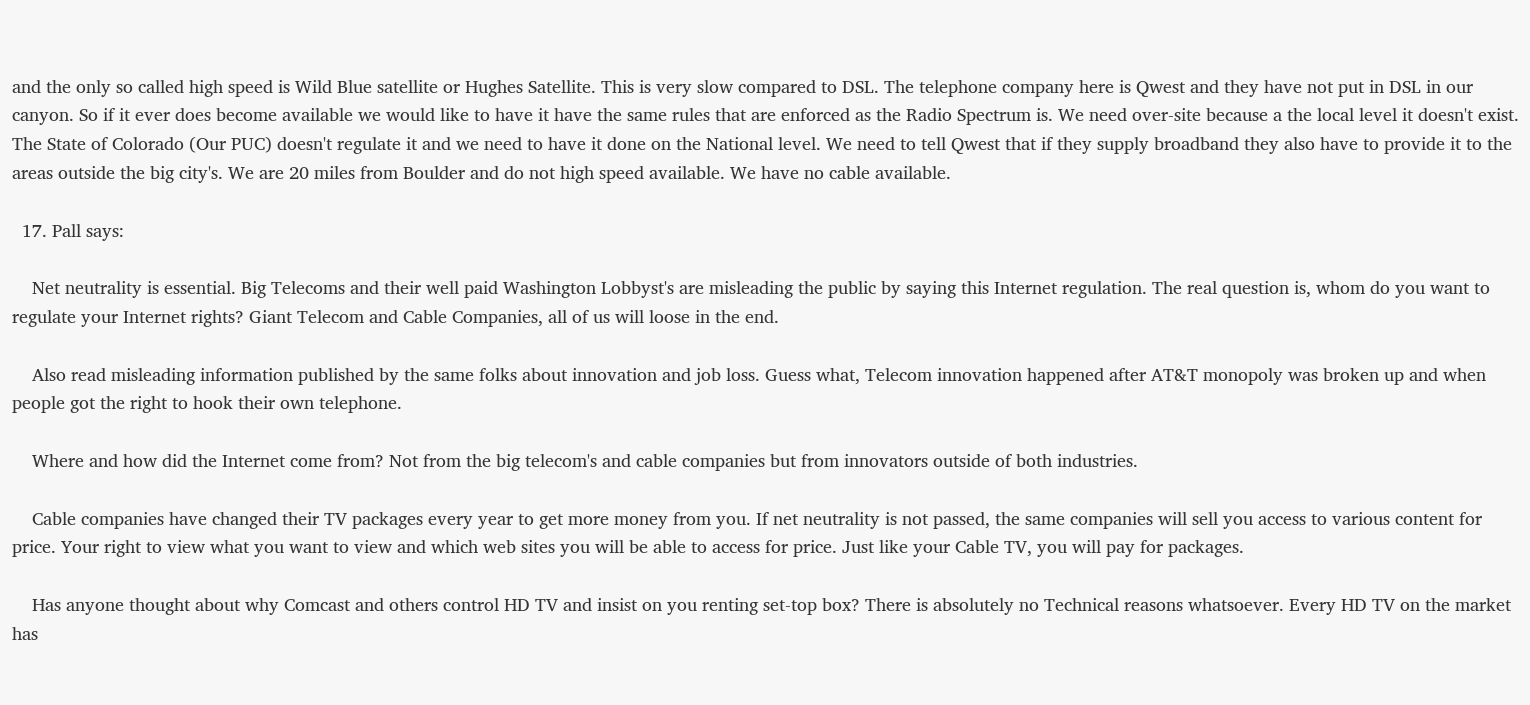and the only so called high speed is Wild Blue satellite or Hughes Satellite. This is very slow compared to DSL. The telephone company here is Qwest and they have not put in DSL in our canyon. So if it ever does become available we would like to have it have the same rules that are enforced as the Radio Spectrum is. We need over-site because a the local level it doesn't exist. The State of Colorado (Our PUC) doesn't regulate it and we need to have it done on the National level. We need to tell Qwest that if they supply broadband they also have to provide it to the areas outside the big city's. We are 20 miles from Boulder and do not high speed available. We have no cable available.

  17. Pall says:

    Net neutrality is essential. Big Telecoms and their well paid Washington Lobbyst's are misleading the public by saying this Internet regulation. The real question is, whom do you want to regulate your Internet rights? Giant Telecom and Cable Companies, all of us will loose in the end.

    Also read misleading information published by the same folks about innovation and job loss. Guess what, Telecom innovation happened after AT&T monopoly was broken up and when people got the right to hook their own telephone.

    Where and how did the Internet come from? Not from the big telecom's and cable companies but from innovators outside of both industries.

    Cable companies have changed their TV packages every year to get more money from you. If net neutrality is not passed, the same companies will sell you access to various content for price. Your right to view what you want to view and which web sites you will be able to access for price. Just like your Cable TV, you will pay for packages.

    Has anyone thought about why Comcast and others control HD TV and insist on you renting set-top box? There is absolutely no Technical reasons whatsoever. Every HD TV on the market has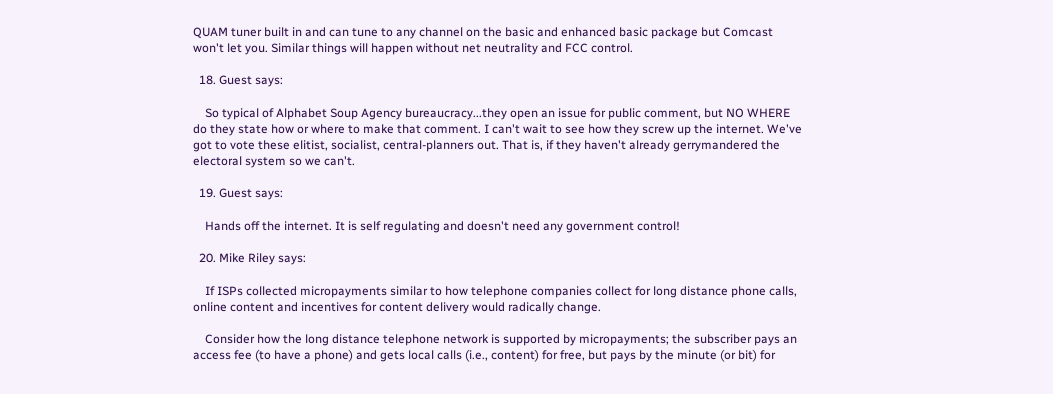QUAM tuner built in and can tune to any channel on the basic and enhanced basic package but Comcast won't let you. Similar things will happen without net neutrality and FCC control.

  18. Guest says:

    So typical of Alphabet Soup Agency bureaucracy...they open an issue for public comment, but NO WHERE do they state how or where to make that comment. I can't wait to see how they screw up the internet. We've got to vote these elitist, socialist, central-planners out. That is, if they haven't already gerrymandered the electoral system so we can't.

  19. Guest says:

    Hands off the internet. It is self regulating and doesn't need any government control!

  20. Mike Riley says:

    If ISPs collected micropayments similar to how telephone companies collect for long distance phone calls, online content and incentives for content delivery would radically change.

    Consider how the long distance telephone network is supported by micropayments; the subscriber pays an access fee (to have a phone) and gets local calls (i.e., content) for free, but pays by the minute (or bit) for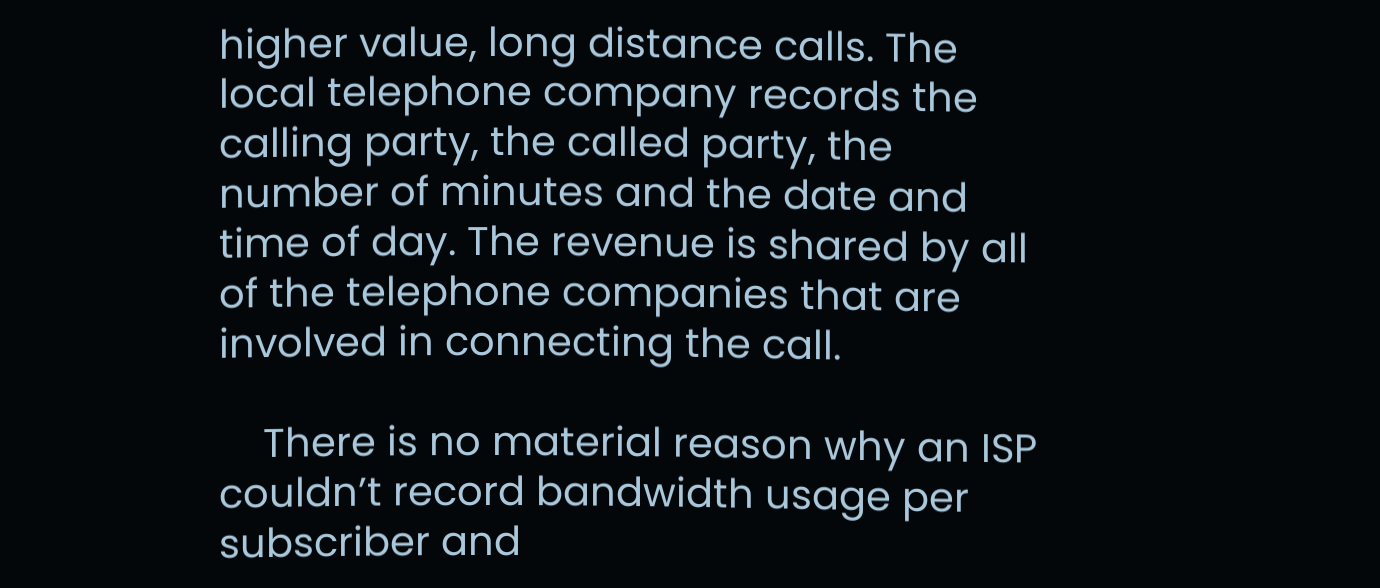higher value, long distance calls. The local telephone company records the calling party, the called party, the number of minutes and the date and time of day. The revenue is shared by all of the telephone companies that are involved in connecting the call.

    There is no material reason why an ISP couldn’t record bandwidth usage per subscriber and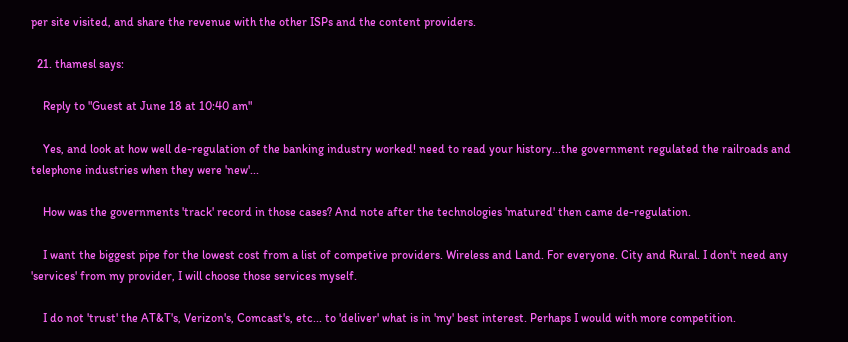per site visited, and share the revenue with the other ISPs and the content providers.

  21. thamesl says:

    Reply to "Guest at June 18 at 10:40 am"

    Yes, and look at how well de-regulation of the banking industry worked! need to read your history...the government regulated the railroads and telephone industries when they were 'new'...

    How was the governments 'track' record in those cases? And note after the technologies 'matured' then came de-regulation.

    I want the biggest pipe for the lowest cost from a list of competive providers. Wireless and Land. For everyone. City and Rural. I don't need any 'services' from my provider, I will choose those services myself.

    I do not 'trust' the AT&T's, Verizon's, Comcast's, etc... to 'deliver' what is in 'my' best interest. Perhaps I would with more competition.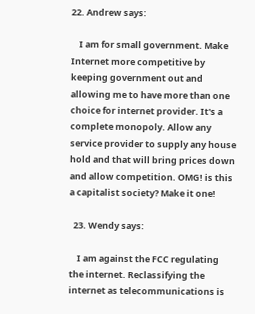22. Andrew says:

    I am for small government. Make Internet more competitive by keeping government out and allowing me to have more than one choice for internet provider. It's a complete monopoly. Allow any service provider to supply any house hold and that will bring prices down and allow competition. OMG! is this a capitalist society? Make it one!

  23. Wendy says:

    I am against the FCC regulating the internet. Reclassifying the internet as telecommunications is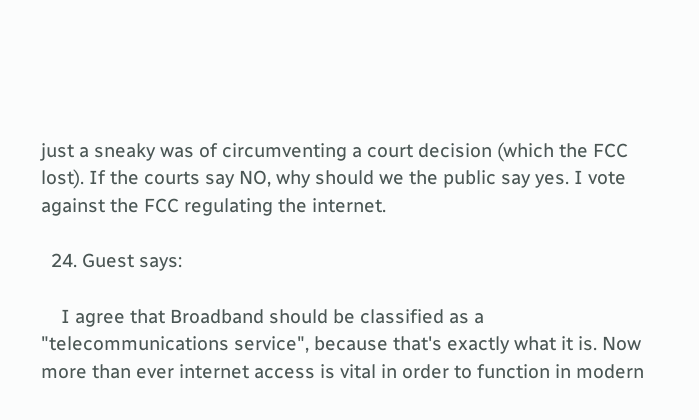just a sneaky was of circumventing a court decision (which the FCC lost). If the courts say NO, why should we the public say yes. I vote against the FCC regulating the internet.

  24. Guest says:

    I agree that Broadband should be classified as a "telecommunications service", because that's exactly what it is. Now more than ever internet access is vital in order to function in modern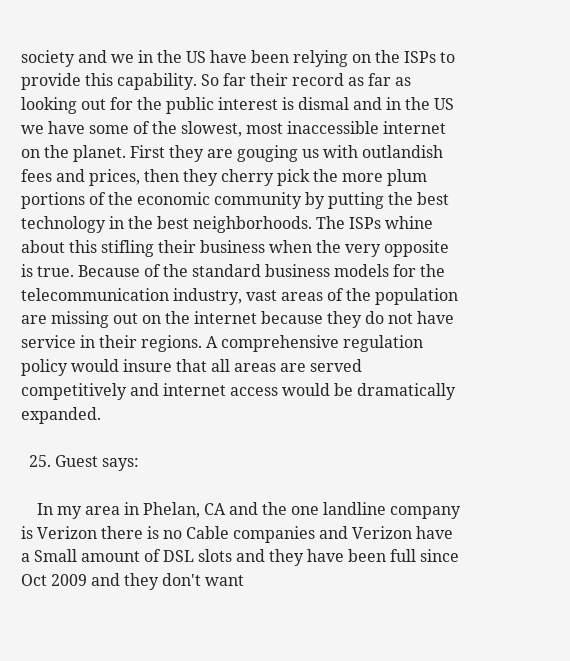society and we in the US have been relying on the ISPs to provide this capability. So far their record as far as looking out for the public interest is dismal and in the US we have some of the slowest, most inaccessible internet on the planet. First they are gouging us with outlandish fees and prices, then they cherry pick the more plum portions of the economic community by putting the best technology in the best neighborhoods. The ISPs whine about this stifling their business when the very opposite is true. Because of the standard business models for the telecommunication industry, vast areas of the population are missing out on the internet because they do not have service in their regions. A comprehensive regulation policy would insure that all areas are served competitively and internet access would be dramatically expanded.

  25. Guest says:

    In my area in Phelan, CA and the one landline company is Verizon there is no Cable companies and Verizon have a Small amount of DSL slots and they have been full since Oct 2009 and they don't want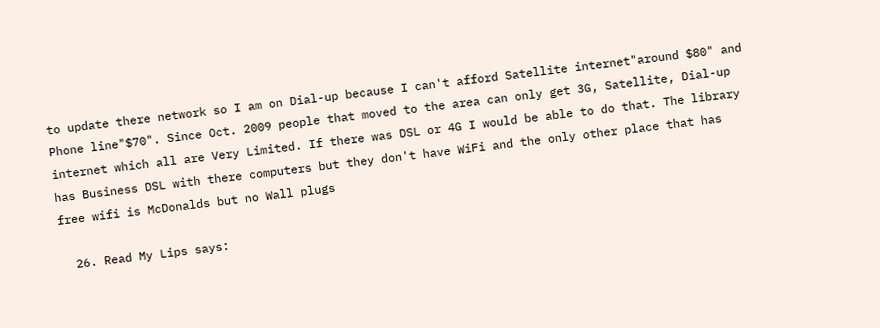to update there network so I am on Dial-up because I can't afford Satellite internet"around $80" and Phone line"$70". Since Oct. 2009 people that moved to the area can only get 3G, Satellite, Dial-up internet which all are Very Limited. If there was DSL or 4G I would be able to do that. The library has Business DSL with there computers but they don't have WiFi and the only other place that has free wifi is McDonalds but no Wall plugs

  26. Read My Lips says: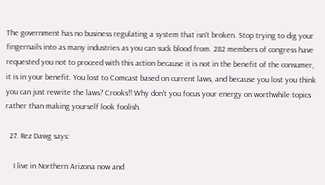The government has no business regulating a system that isn't broken. Stop trying to dig your fingernails into as many industries as you can suck blood from. 282 members of congress have requested you not to proceed with this action because it is not in the benefit of the consumer, it is in your benefit. You lost to Comcast based on current laws, and because you lost you think you can just rewrite the laws? Crooks!! Why don't you focus your energy on worthwhile topics rather than making yourself look foolish.

  27. Rez Dawg says:

    I live in Northern Arizona now and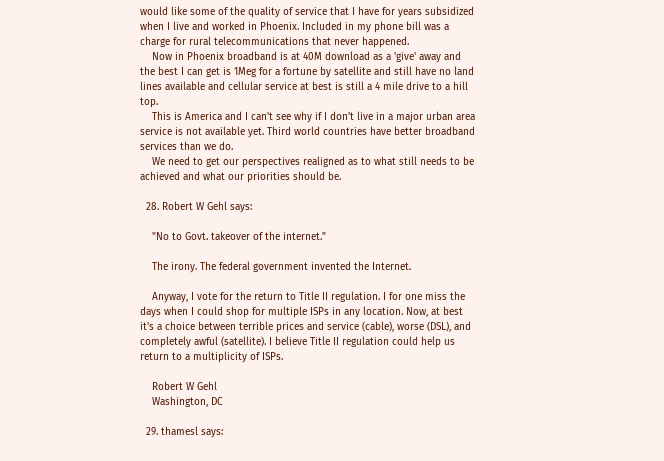would like some of the quality of service that I have for years subsidized when I live and worked in Phoenix. Included in my phone bill was a charge for rural telecommunications that never happened.
    Now in Phoenix broadband is at 40M download as a 'give' away and the best I can get is 1Meg for a fortune by satellite and still have no land lines available and cellular service at best is still a 4 mile drive to a hill top.
    This is America and I can't see why if I don't live in a major urban area service is not available yet. Third world countries have better broadband services than we do.
    We need to get our perspectives realigned as to what still needs to be achieved and what our priorities should be.

  28. Robert W Gehl says:

    "No to Govt. takeover of the internet."

    The irony. The federal government invented the Internet.

    Anyway, I vote for the return to Title II regulation. I for one miss the days when I could shop for multiple ISPs in any location. Now, at best it's a choice between terrible prices and service (cable), worse (DSL), and completely awful (satellite). I believe Title II regulation could help us return to a multiplicity of ISPs.

    Robert W Gehl
    Washington, DC

  29. thamesl says: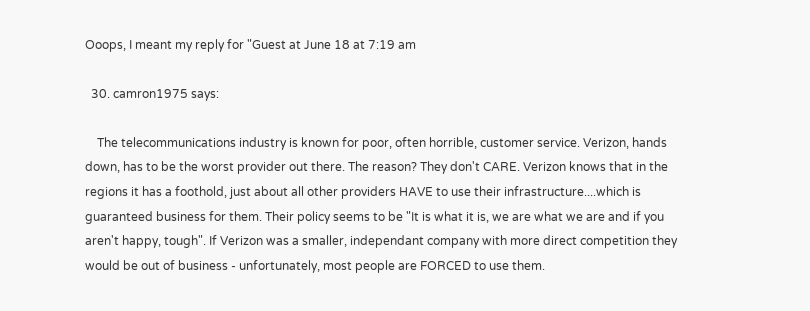Ooops, I meant my reply for "Guest at June 18 at 7:19 am

  30. camron1975 says:

    The telecommunications industry is known for poor, often horrible, customer service. Verizon, hands down, has to be the worst provider out there. The reason? They don't CARE. Verizon knows that in the regions it has a foothold, just about all other providers HAVE to use their infrastructure....which is guaranteed business for them. Their policy seems to be "It is what it is, we are what we are and if you aren't happy, tough". If Verizon was a smaller, independant company with more direct competition they would be out of business - unfortunately, most people are FORCED to use them.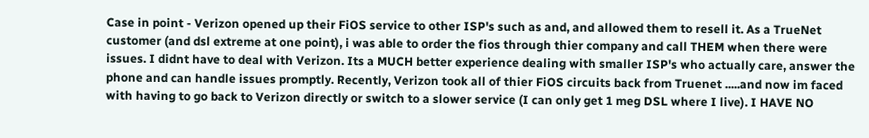Case in point - Verizon opened up their FiOS service to other ISP's such as and, and allowed them to resell it. As a TrueNet customer (and dsl extreme at one point), i was able to order the fios through thier company and call THEM when there were issues. I didnt have to deal with Verizon. Its a MUCH better experience dealing with smaller ISP's who actually care, answer the phone and can handle issues promptly. Recently, Verizon took all of thier FiOS circuits back from Truenet .....and now im faced with having to go back to Verizon directly or switch to a slower service (I can only get 1 meg DSL where I live). I HAVE NO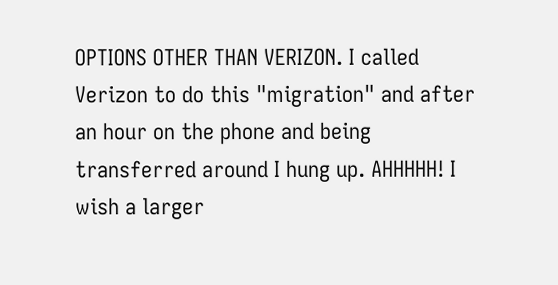OPTIONS OTHER THAN VERIZON. I called Verizon to do this "migration" and after an hour on the phone and being transferred around I hung up. AHHHHH! I wish a larger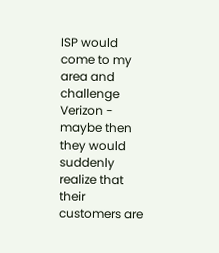ISP would come to my area and challenge Verizon - maybe then they would suddenly realize that their customers are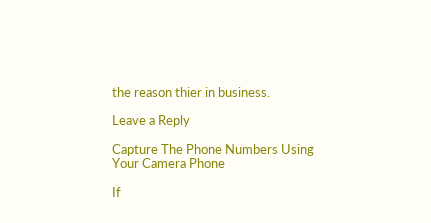the reason thier in business.

Leave a Reply

Capture The Phone Numbers Using Your Camera Phone

If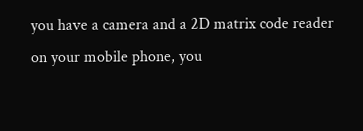you have a camera and a 2D matrix code reader on your mobile phone, you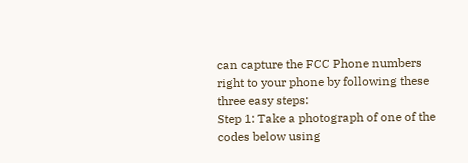can capture the FCC Phone numbers right to your phone by following these three easy steps:
Step 1: Take a photograph of one of the codes below using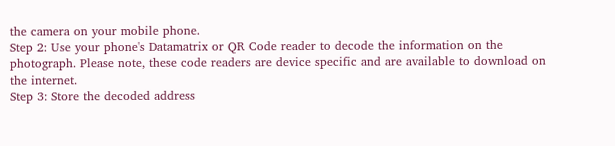the camera on your mobile phone.
Step 2: Use your phone's Datamatrix or QR Code reader to decode the information on the photograph. Please note, these code readers are device specific and are available to download on the internet.
Step 3: Store the decoded address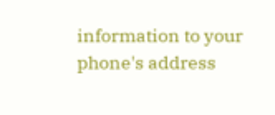information to your phone's address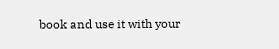book and use it with your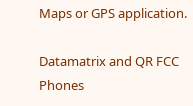Maps or GPS application.

Datamatrix and QR FCC Phones